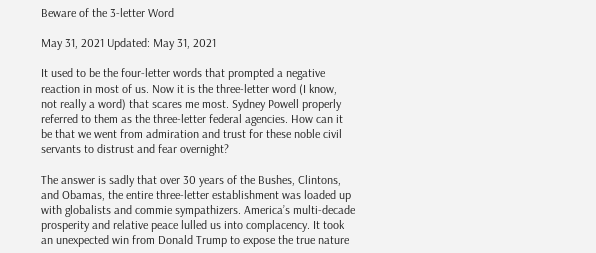Beware of the 3-letter Word

May 31, 2021 Updated: May 31, 2021

It used to be the four-letter words that prompted a negative reaction in most of us. Now it is the three-letter word (I know, not really a word) that scares me most. Sydney Powell properly referred to them as the three-letter federal agencies. How can it be that we went from admiration and trust for these noble civil servants to distrust and fear overnight?

The answer is sadly that over 30 years of the Bushes, Clintons, and Obamas, the entire three-letter establishment was loaded up with globalists and commie sympathizers. America’s multi-decade prosperity and relative peace lulled us into complacency. It took an unexpected win from Donald Trump to expose the true nature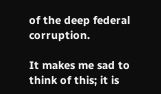of the deep federal corruption.

It makes me sad to think of this; it is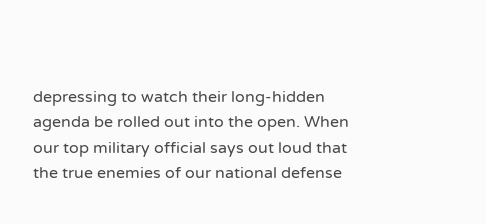depressing to watch their long-hidden agenda be rolled out into the open. When our top military official says out loud that the true enemies of our national defense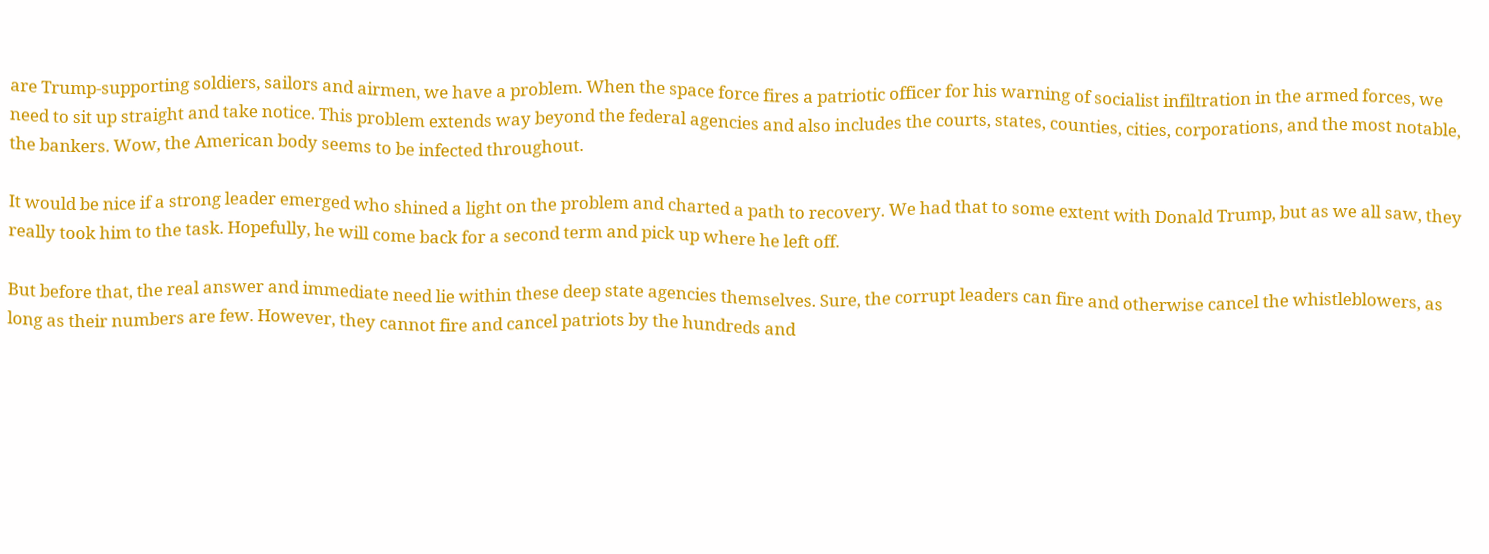are Trump-supporting soldiers, sailors and airmen, we have a problem. When the space force fires a patriotic officer for his warning of socialist infiltration in the armed forces, we need to sit up straight and take notice. This problem extends way beyond the federal agencies and also includes the courts, states, counties, cities, corporations, and the most notable, the bankers. Wow, the American body seems to be infected throughout.

It would be nice if a strong leader emerged who shined a light on the problem and charted a path to recovery. We had that to some extent with Donald Trump, but as we all saw, they really took him to the task. Hopefully, he will come back for a second term and pick up where he left off.

But before that, the real answer and immediate need lie within these deep state agencies themselves. Sure, the corrupt leaders can fire and otherwise cancel the whistleblowers, as long as their numbers are few. However, they cannot fire and cancel patriots by the hundreds and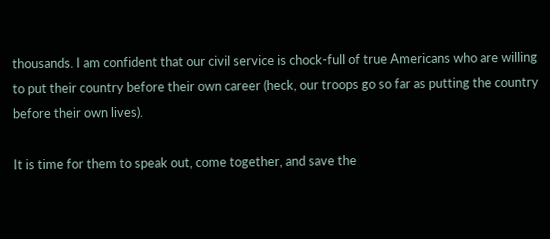thousands. I am confident that our civil service is chock-full of true Americans who are willing to put their country before their own career (heck, our troops go so far as putting the country before their own lives).

It is time for them to speak out, come together, and save the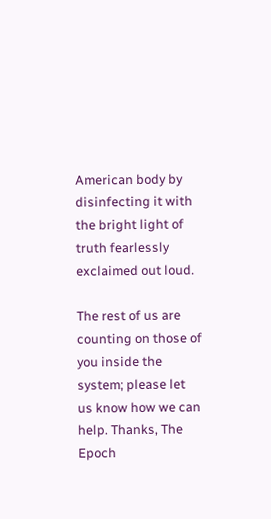American body by disinfecting it with the bright light of truth fearlessly exclaimed out loud.

The rest of us are counting on those of you inside the system; please let us know how we can help. Thanks, The Epoch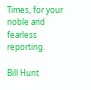Times, for your noble and fearless reporting.

Bill Hunt